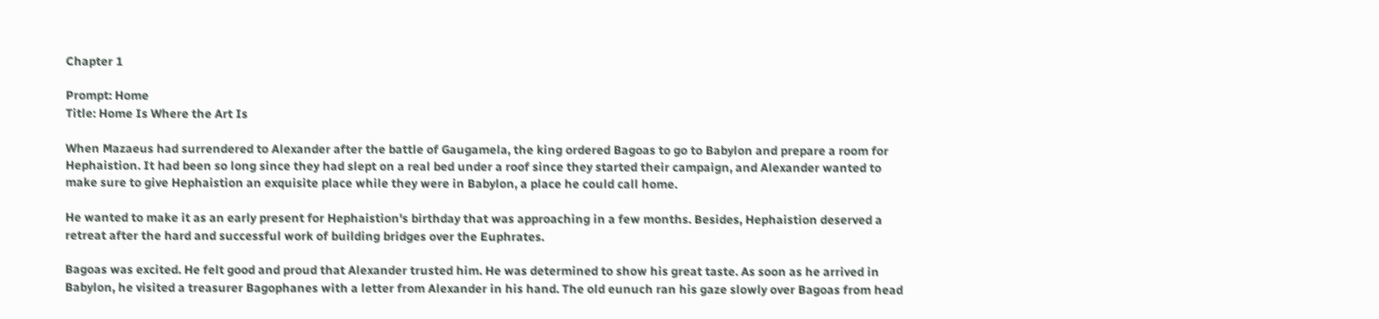Chapter 1

Prompt: Home
Title: Home Is Where the Art Is

When Mazaeus had surrendered to Alexander after the battle of Gaugamela, the king ordered Bagoas to go to Babylon and prepare a room for Hephaistion. It had been so long since they had slept on a real bed under a roof since they started their campaign, and Alexander wanted to make sure to give Hephaistion an exquisite place while they were in Babylon, a place he could call home.

He wanted to make it as an early present for Hephaistion's birthday that was approaching in a few months. Besides, Hephaistion deserved a retreat after the hard and successful work of building bridges over the Euphrates.

Bagoas was excited. He felt good and proud that Alexander trusted him. He was determined to show his great taste. As soon as he arrived in Babylon, he visited a treasurer Bagophanes with a letter from Alexander in his hand. The old eunuch ran his gaze slowly over Bagoas from head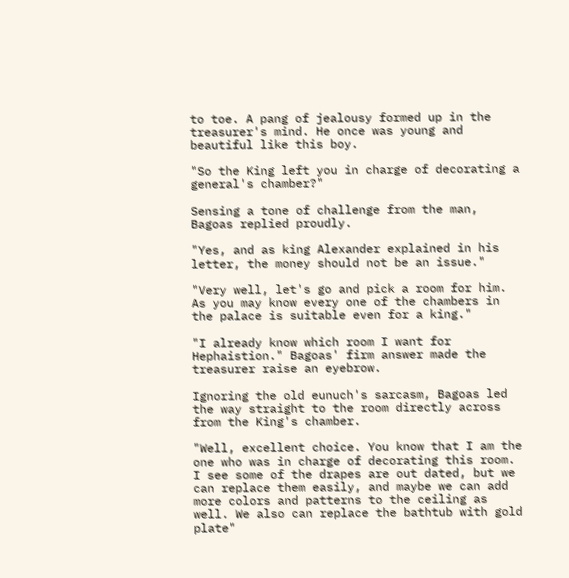to toe. A pang of jealousy formed up in the treasurer's mind. He once was young and beautiful like this boy.

"So the King left you in charge of decorating a general's chamber?"

Sensing a tone of challenge from the man, Bagoas replied proudly.

"Yes, and as king Alexander explained in his letter, the money should not be an issue."

"Very well, let's go and pick a room for him. As you may know every one of the chambers in the palace is suitable even for a king."

"I already know which room I want for Hephaistion." Bagoas' firm answer made the treasurer raise an eyebrow.

Ignoring the old eunuch's sarcasm, Bagoas led the way straight to the room directly across from the King's chamber.

"Well, excellent choice. You know that I am the one who was in charge of decorating this room. I see some of the drapes are out dated, but we can replace them easily, and maybe we can add more colors and patterns to the ceiling as well. We also can replace the bathtub with gold plate"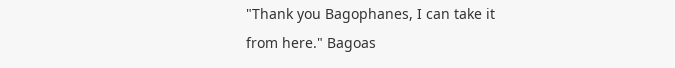"Thank you Bagophanes, I can take it from here." Bagoas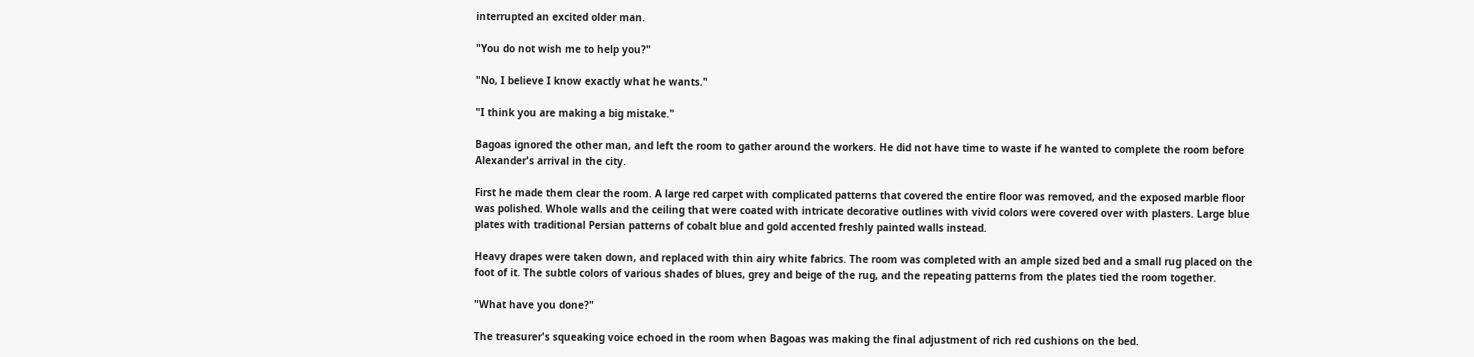interrupted an excited older man.

"You do not wish me to help you?"

"No, I believe I know exactly what he wants."

"I think you are making a big mistake."

Bagoas ignored the other man, and left the room to gather around the workers. He did not have time to waste if he wanted to complete the room before Alexander's arrival in the city.

First he made them clear the room. A large red carpet with complicated patterns that covered the entire floor was removed, and the exposed marble floor was polished. Whole walls and the ceiling that were coated with intricate decorative outlines with vivid colors were covered over with plasters. Large blue plates with traditional Persian patterns of cobalt blue and gold accented freshly painted walls instead.

Heavy drapes were taken down, and replaced with thin airy white fabrics. The room was completed with an ample sized bed and a small rug placed on the foot of it. The subtle colors of various shades of blues, grey and beige of the rug, and the repeating patterns from the plates tied the room together.

"What have you done?"

The treasurer's squeaking voice echoed in the room when Bagoas was making the final adjustment of rich red cushions on the bed.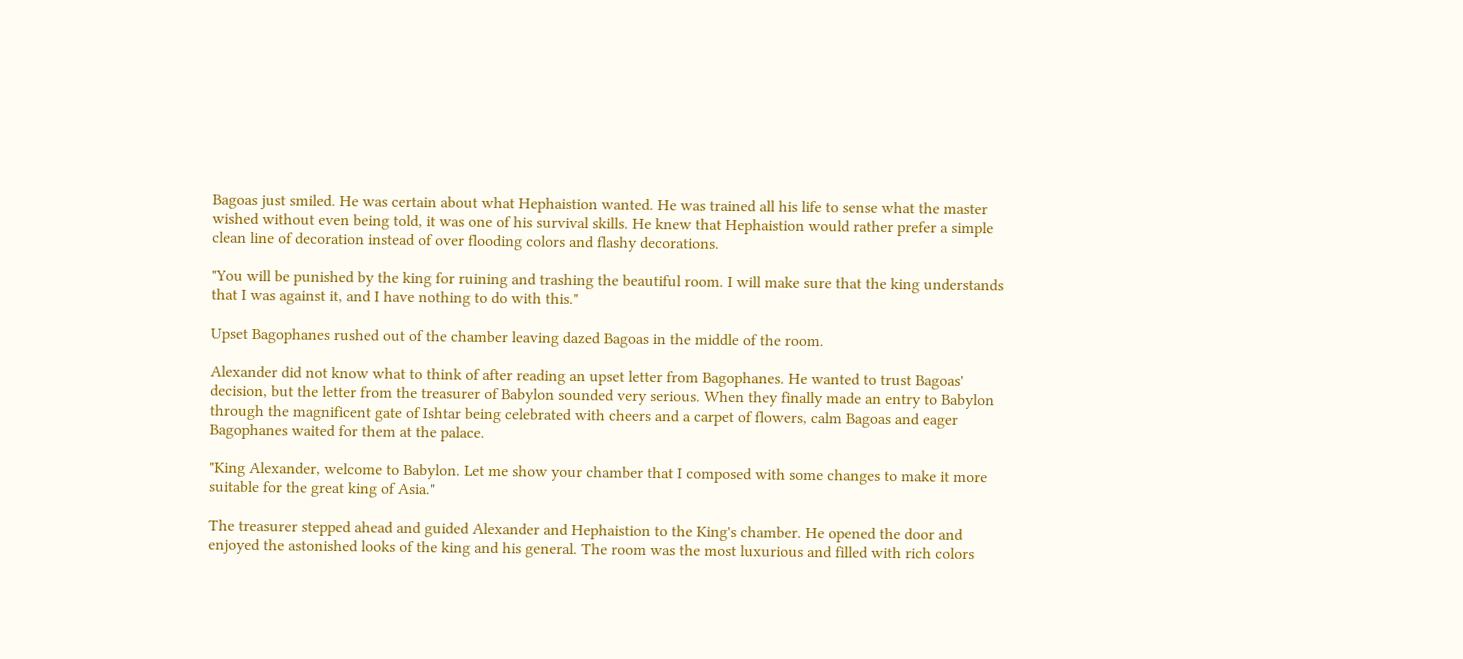Bagoas just smiled. He was certain about what Hephaistion wanted. He was trained all his life to sense what the master wished without even being told, it was one of his survival skills. He knew that Hephaistion would rather prefer a simple clean line of decoration instead of over flooding colors and flashy decorations.

"You will be punished by the king for ruining and trashing the beautiful room. I will make sure that the king understands that I was against it, and I have nothing to do with this."

Upset Bagophanes rushed out of the chamber leaving dazed Bagoas in the middle of the room.

Alexander did not know what to think of after reading an upset letter from Bagophanes. He wanted to trust Bagoas' decision, but the letter from the treasurer of Babylon sounded very serious. When they finally made an entry to Babylon through the magnificent gate of Ishtar being celebrated with cheers and a carpet of flowers, calm Bagoas and eager Bagophanes waited for them at the palace.

"King Alexander, welcome to Babylon. Let me show your chamber that I composed with some changes to make it more suitable for the great king of Asia."

The treasurer stepped ahead and guided Alexander and Hephaistion to the King's chamber. He opened the door and enjoyed the astonished looks of the king and his general. The room was the most luxurious and filled with rich colors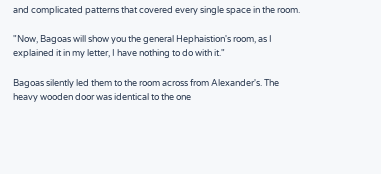and complicated patterns that covered every single space in the room.

"Now, Bagoas will show you the general Hephaistion's room, as I explained it in my letter, I have nothing to do with it."

Bagoas silently led them to the room across from Alexander's. The heavy wooden door was identical to the one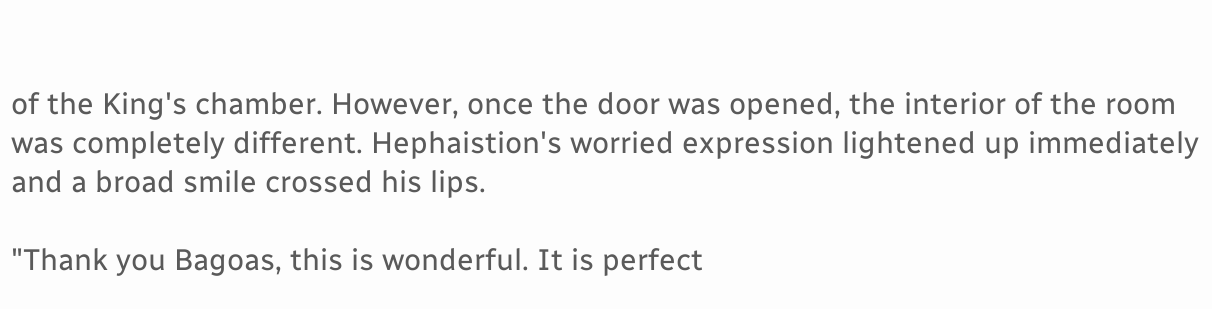of the King's chamber. However, once the door was opened, the interior of the room was completely different. Hephaistion's worried expression lightened up immediately and a broad smile crossed his lips.

"Thank you Bagoas, this is wonderful. It is perfect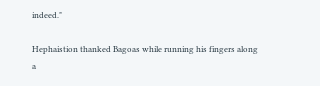indeed."

Hephaistion thanked Bagoas while running his fingers along a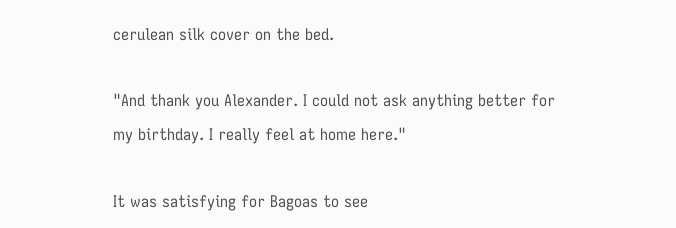cerulean silk cover on the bed.

"And thank you Alexander. I could not ask anything better for my birthday. I really feel at home here."

It was satisfying for Bagoas to see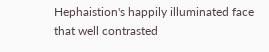Hephaistion's happily illuminated face that well contrasted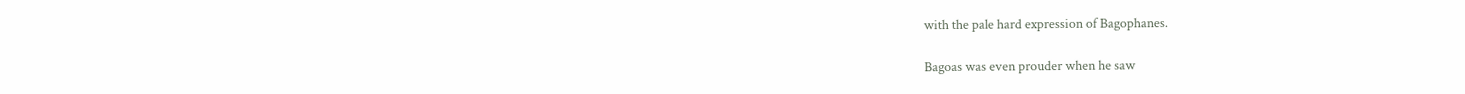with the pale hard expression of Bagophanes.

Bagoas was even prouder when he saw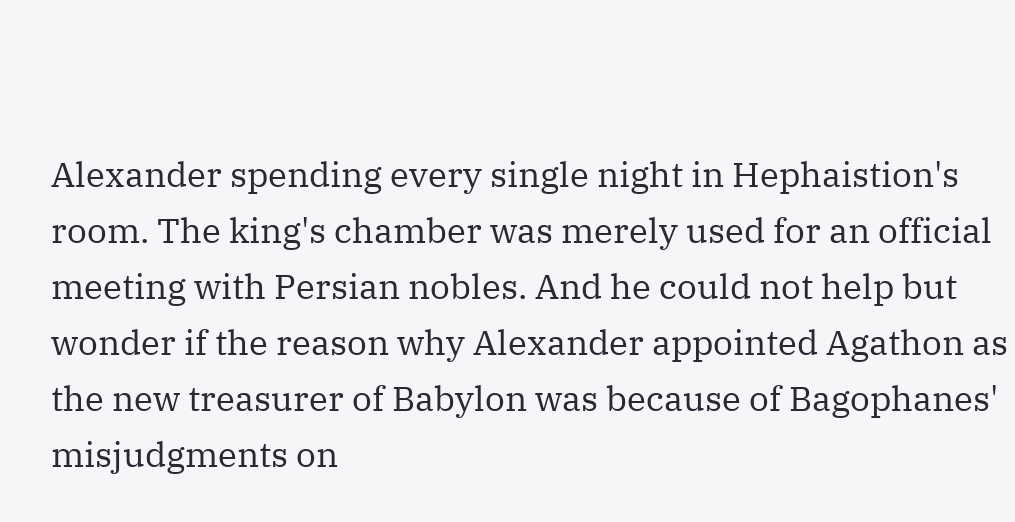Alexander spending every single night in Hephaistion's room. The king's chamber was merely used for an official meeting with Persian nobles. And he could not help but wonder if the reason why Alexander appointed Agathon as the new treasurer of Babylon was because of Bagophanes' misjudgments on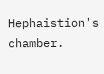Hephaistion's chamber.